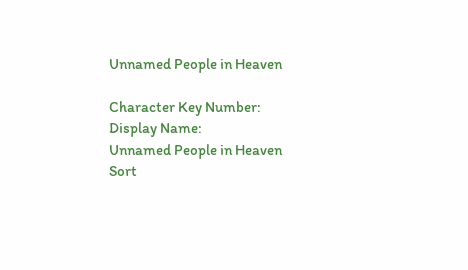Unnamed People in Heaven

Character Key Number:
Display Name:
Unnamed People in Heaven
Sort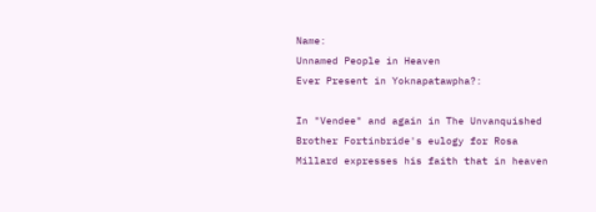Name:
Unnamed People in Heaven
Ever Present in Yoknapatawpha?:

In "Vendee" and again in The Unvanquished Brother Fortinbride's eulogy for Rosa Millard expresses his faith that in heaven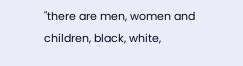"there are men, women and children, black, white,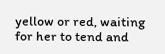yellow or red, waiting for her to tend and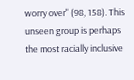worry over" (98, 158). This unseen group is perhaps the most racially inclusive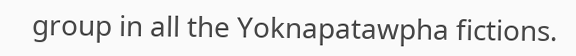group in all the Yoknapatawpha fictions.